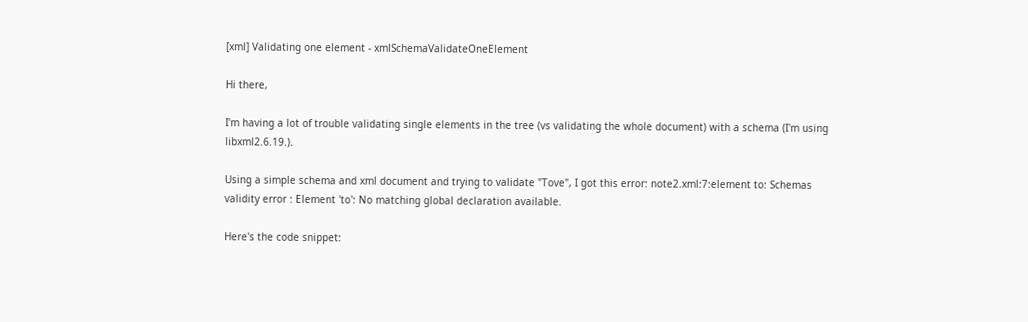[xml] Validating one element - xmlSchemaValidateOneElement

Hi there,

I'm having a lot of trouble validating single elements in the tree (vs validating the whole document) with a schema (I'm using libxml2.6.19.).

Using a simple schema and xml document and trying to validate "Tove", I got this error: note2.xml:7:element to: Schemas validity error : Element 'to': No matching global declaration available.

Here's the code snippet: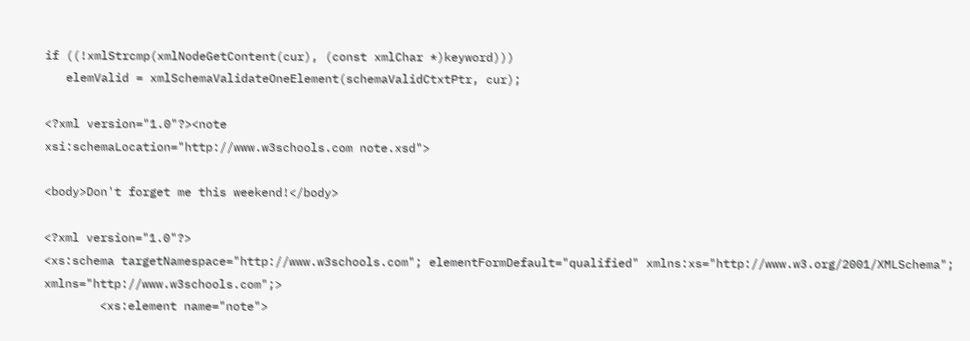if ((!xmlStrcmp(xmlNodeGetContent(cur), (const xmlChar *)keyword)))
   elemValid = xmlSchemaValidateOneElement(schemaValidCtxtPtr, cur);

<?xml version="1.0"?><note
xsi:schemaLocation="http://www.w3schools.com note.xsd">

<body>Don't forget me this weekend!</body>

<?xml version="1.0"?>
<xs:schema targetNamespace="http://www.w3schools.com"; elementFormDefault="qualified" xmlns:xs="http://www.w3.org/2001/XMLSchema"; xmlns="http://www.w3schools.com";>
        <xs:element name="note">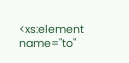<xs:element name="to"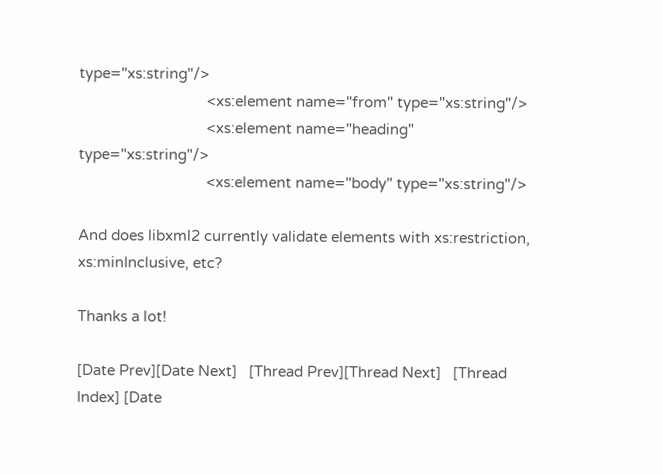type="xs:string"/>
                                <xs:element name="from" type="xs:string"/>
                                <xs:element name="heading" type="xs:string"/>
                                <xs:element name="body" type="xs:string"/>

And does libxml2 currently validate elements with xs:restriction, xs:minInclusive, etc?

Thanks a lot!

[Date Prev][Date Next]   [Thread Prev][Thread Next]   [Thread Index] [Date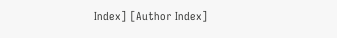Index] [Author Index]